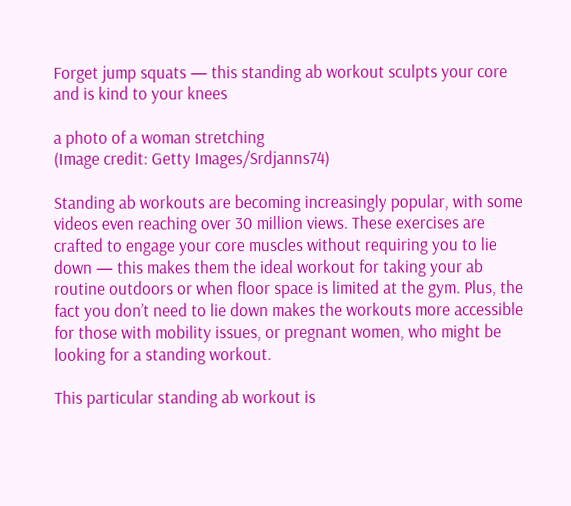Forget jump squats — this standing ab workout sculpts your core and is kind to your knees

a photo of a woman stretching
(Image credit: Getty Images/Srdjanns74)

Standing ab workouts are becoming increasingly popular, with some videos even reaching over 30 million views. These exercises are crafted to engage your core muscles without requiring you to lie down — this makes them the ideal workout for taking your ab routine outdoors or when floor space is limited at the gym. Plus, the fact you don’t need to lie down makes the workouts more accessible for those with mobility issues, or pregnant women, who might be looking for a standing workout.

This particular standing ab workout is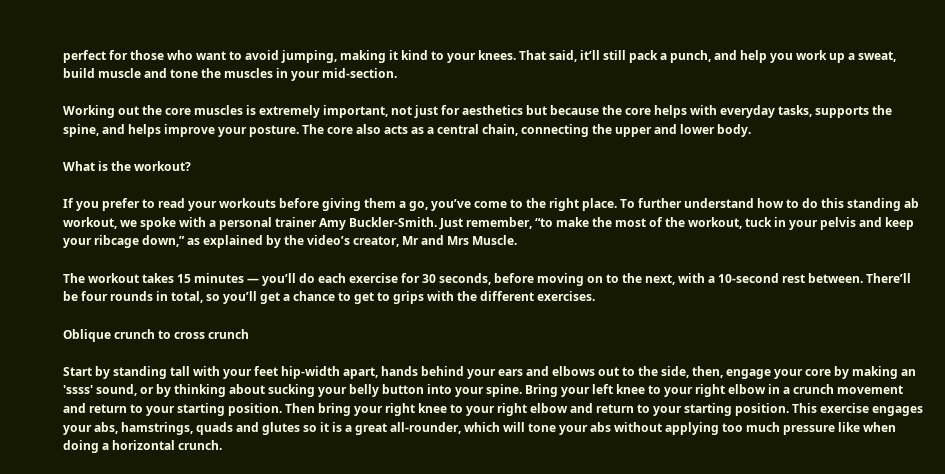perfect for those who want to avoid jumping, making it kind to your knees. That said, it’ll still pack a punch, and help you work up a sweat, build muscle and tone the muscles in your mid-section.

Working out the core muscles is extremely important, not just for aesthetics but because the core helps with everyday tasks, supports the spine, and helps improve your posture. The core also acts as a central chain, connecting the upper and lower body.

What is the workout?

If you prefer to read your workouts before giving them a go, you’ve come to the right place. To further understand how to do this standing ab workout, we spoke with a personal trainer Amy Buckler-Smith. Just remember, “to make the most of the workout, tuck in your pelvis and keep your ribcage down,” as explained by the video’s creator, Mr and Mrs Muscle.

The workout takes 15 minutes — you’ll do each exercise for 30 seconds, before moving on to the next, with a 10-second rest between. There’ll be four rounds in total, so you’ll get a chance to get to grips with the different exercises.

Oblique crunch to cross crunch

Start by standing tall with your feet hip-width apart, hands behind your ears and elbows out to the side, then, engage your core by making an 'ssss' sound, or by thinking about sucking your belly button into your spine. Bring your left knee to your right elbow in a crunch movement and return to your starting position. Then bring your right knee to your right elbow and return to your starting position. This exercise engages your abs, hamstrings, quads and glutes so it is a great all-rounder, which will tone your abs without applying too much pressure like when doing a horizontal crunch.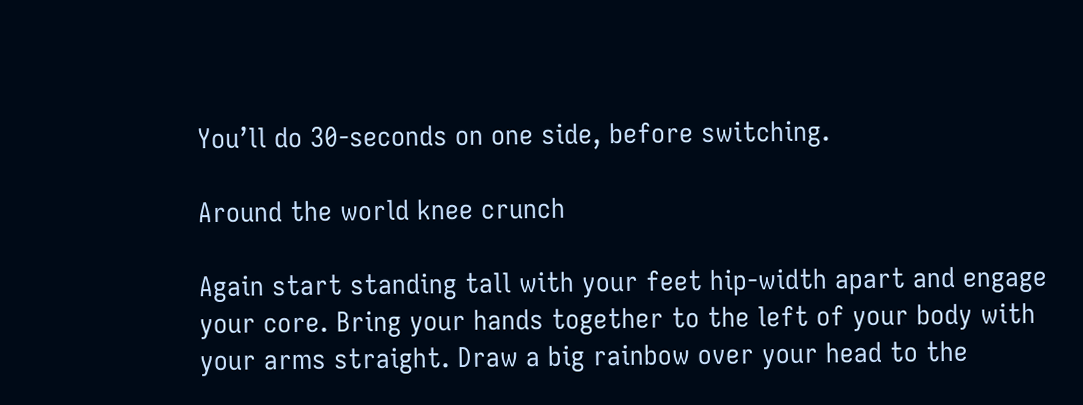You’ll do 30-seconds on one side, before switching.

Around the world knee crunch

Again start standing tall with your feet hip-width apart and engage your core. Bring your hands together to the left of your body with your arms straight. Draw a big rainbow over your head to the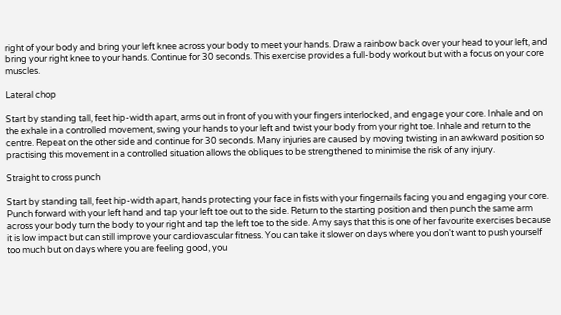right of your body and bring your left knee across your body to meet your hands. Draw a rainbow back over your head to your left, and bring your right knee to your hands. Continue for 30 seconds. This exercise provides a full-body workout but with a focus on your core muscles.

Lateral chop

Start by standing tall, feet hip-width apart, arms out in front of you with your fingers interlocked, and engage your core. Inhale and on the exhale in a controlled movement, swing your hands to your left and twist your body from your right toe. Inhale and return to the centre. Repeat on the other side and continue for 30 seconds. Many injuries are caused by moving twisting in an awkward position so practising this movement in a controlled situation allows the obliques to be strengthened to minimise the risk of any injury.

Straight to cross punch

Start by standing tall, feet hip-width apart, hands protecting your face in fists with your fingernails facing you and engaging your core. Punch forward with your left hand and tap your left toe out to the side. Return to the starting position and then punch the same arm across your body turn the body to your right and tap the left toe to the side. Amy says that this is one of her favourite exercises because it is low impact but can still improve your cardiovascular fitness. You can take it slower on days where you don't want to push yourself too much but on days where you are feeling good, you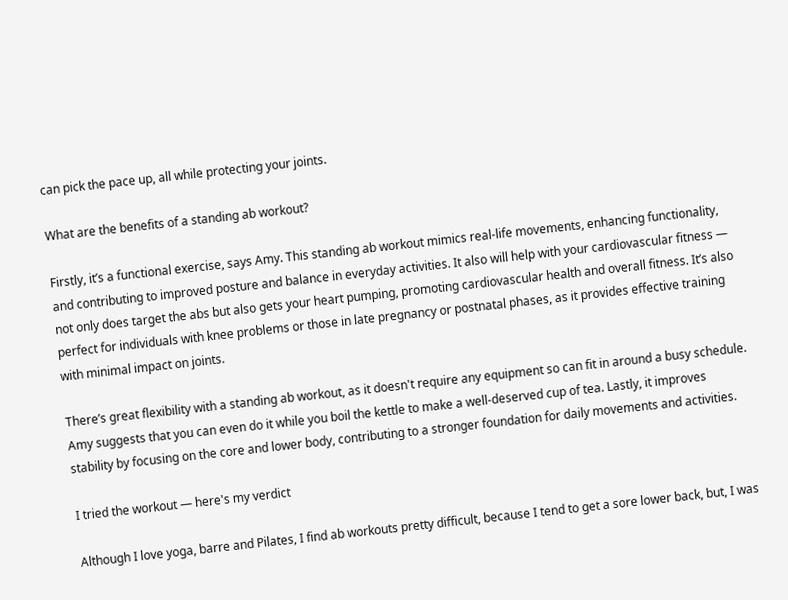can pick the pace up, all while protecting your joints.

What are the benefits of a standing ab workout?

Firstly, it’s a functional exercise, says Amy. This standing ab workout mimics real-life movements, enhancing functionality, and contributing to improved posture and balance in everyday activities. It also will help with your cardiovascular fitness — not only does target the abs but also gets your heart pumping, promoting cardiovascular health and overall fitness. It’s also perfect for individuals with knee problems or those in late pregnancy or postnatal phases, as it provides effective training with minimal impact on joints.

There’s great flexibility with a standing ab workout, as it doesn't require any equipment so can fit in around a busy schedule. Amy suggests that you can even do it while you boil the kettle to make a well-deserved cup of tea. Lastly, it improves stability by focusing on the core and lower body, contributing to a stronger foundation for daily movements and activities.

I tried the workout — here's my verdict

Although I love yoga, barre and Pilates, I find ab workouts pretty difficult, because I tend to get a sore lower back, but, I was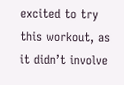excited to try this workout, as it didn’t involve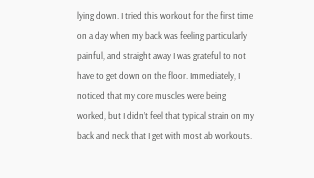lying down. I tried this workout for the first time on a day when my back was feeling particularly painful, and straight away I was grateful to not have to get down on the floor. Immediately, I noticed that my core muscles were being worked, but I didn’t feel that typical strain on my back and neck that I get with most ab workouts.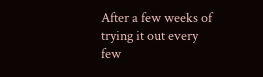After a few weeks of trying it out every few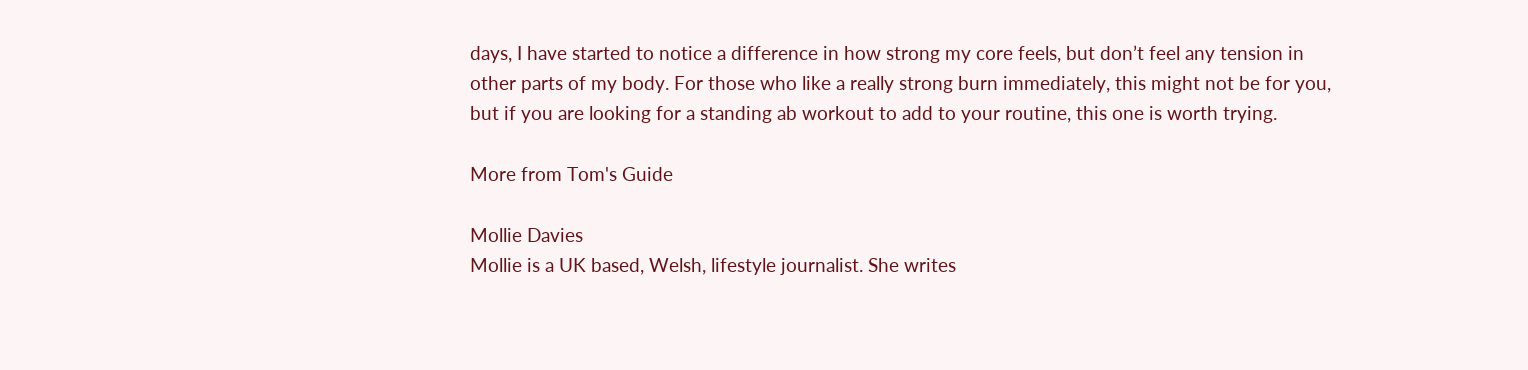days, I have started to notice a difference in how strong my core feels, but don’t feel any tension in other parts of my body. For those who like a really strong burn immediately, this might not be for you, but if you are looking for a standing ab workout to add to your routine, this one is worth trying.

More from Tom's Guide

Mollie Davies
Mollie is a UK based, Welsh, lifestyle journalist. She writes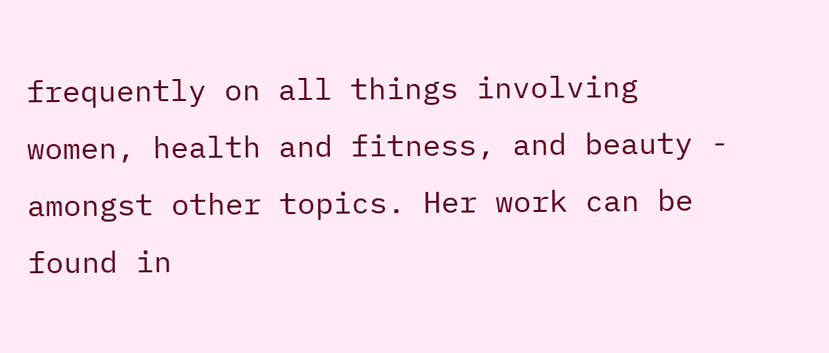frequently on all things involving women, health and fitness, and beauty - amongst other topics. Her work can be found in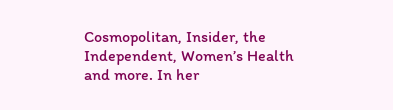Cosmopolitan, Insider, the Independent, Women’s Health and more. In her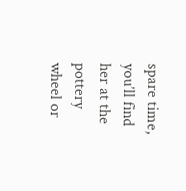spare time, you’ll find her at the pottery wheel or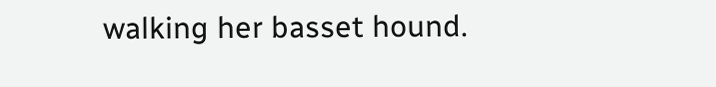walking her basset hound.